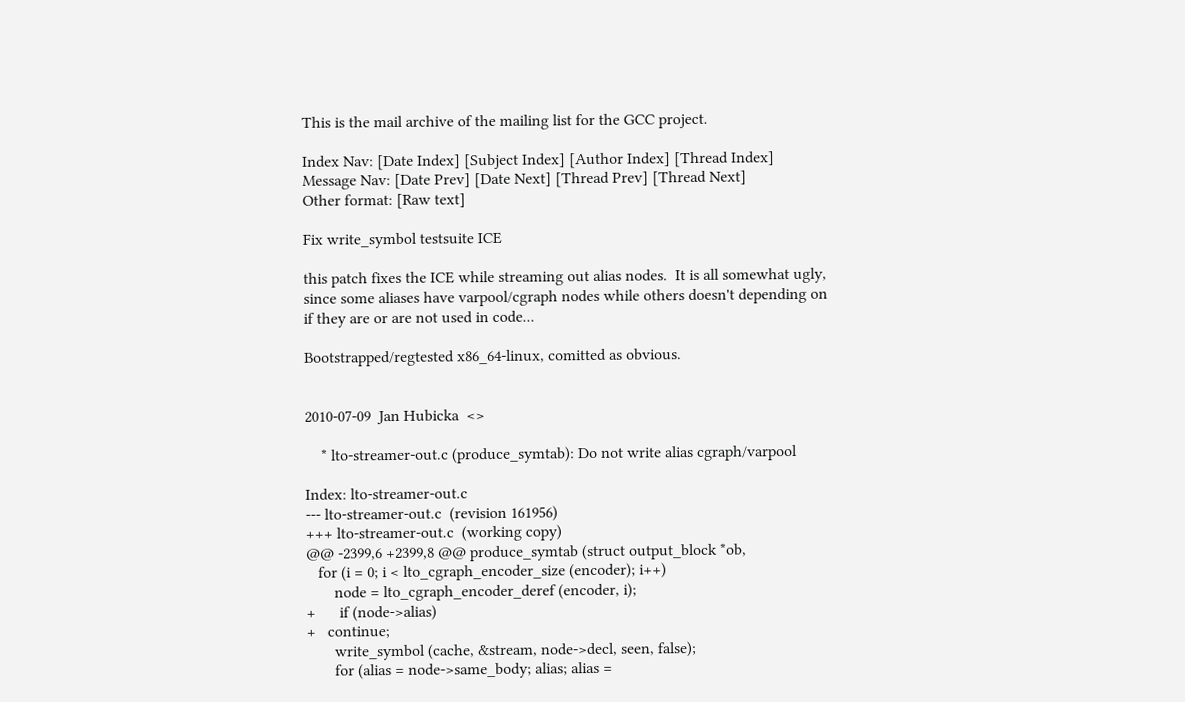This is the mail archive of the mailing list for the GCC project.

Index Nav: [Date Index] [Subject Index] [Author Index] [Thread Index]
Message Nav: [Date Prev] [Date Next] [Thread Prev] [Thread Next]
Other format: [Raw text]

Fix write_symbol testsuite ICE

this patch fixes the ICE while streaming out alias nodes.  It is all somewhat ugly,
since some aliases have varpool/cgraph nodes while others doesn't depending on
if they are or are not used in code...

Bootstrapped/regtested x86_64-linux, comitted as obvious.


2010-07-09  Jan Hubicka  <>

    * lto-streamer-out.c (produce_symtab): Do not write alias cgraph/varpool

Index: lto-streamer-out.c
--- lto-streamer-out.c  (revision 161956)
+++ lto-streamer-out.c  (working copy)
@@ -2399,6 +2399,8 @@ produce_symtab (struct output_block *ob,
   for (i = 0; i < lto_cgraph_encoder_size (encoder); i++)
       node = lto_cgraph_encoder_deref (encoder, i);
+      if (node->alias)
+   continue;
       write_symbol (cache, &stream, node->decl, seen, false);
       for (alias = node->same_body; alias; alias =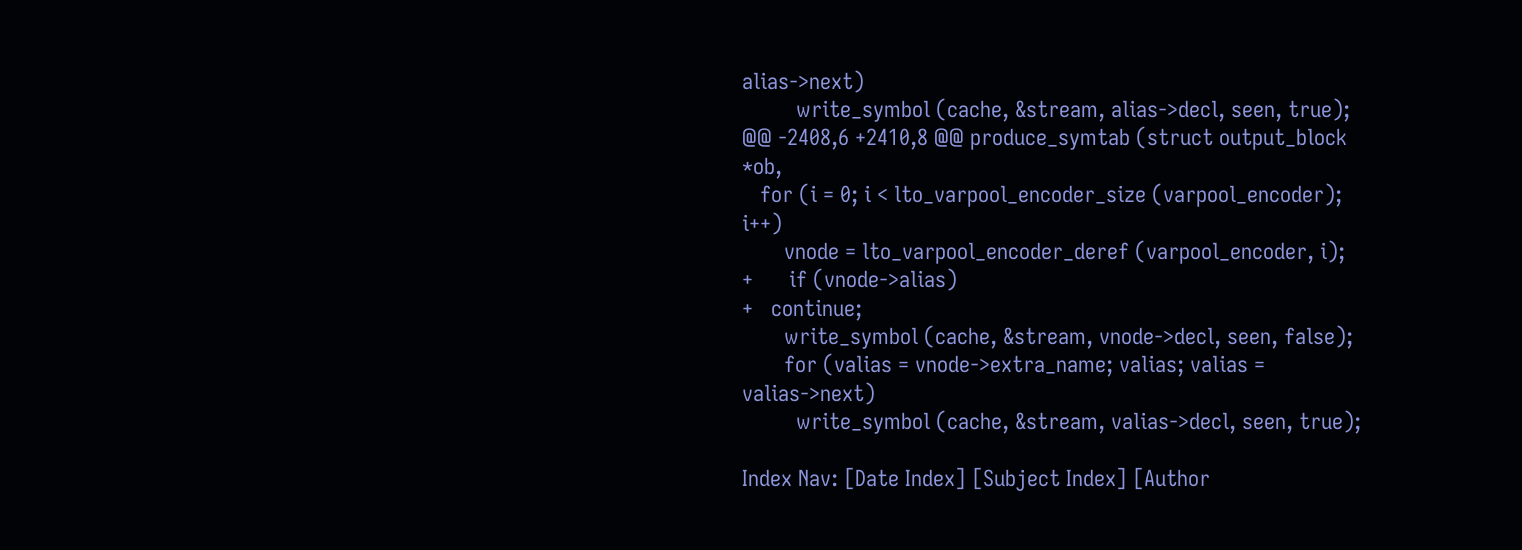alias->next)
         write_symbol (cache, &stream, alias->decl, seen, true);
@@ -2408,6 +2410,8 @@ produce_symtab (struct output_block *ob,
   for (i = 0; i < lto_varpool_encoder_size (varpool_encoder); i++)
       vnode = lto_varpool_encoder_deref (varpool_encoder, i);
+      if (vnode->alias)
+   continue;
       write_symbol (cache, &stream, vnode->decl, seen, false);
       for (valias = vnode->extra_name; valias; valias = valias->next)
         write_symbol (cache, &stream, valias->decl, seen, true);

Index Nav: [Date Index] [Subject Index] [Author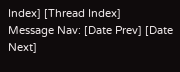Index] [Thread Index]
Message Nav: [Date Prev] [Date Next]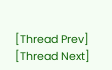[Thread Prev] [Thread Next]